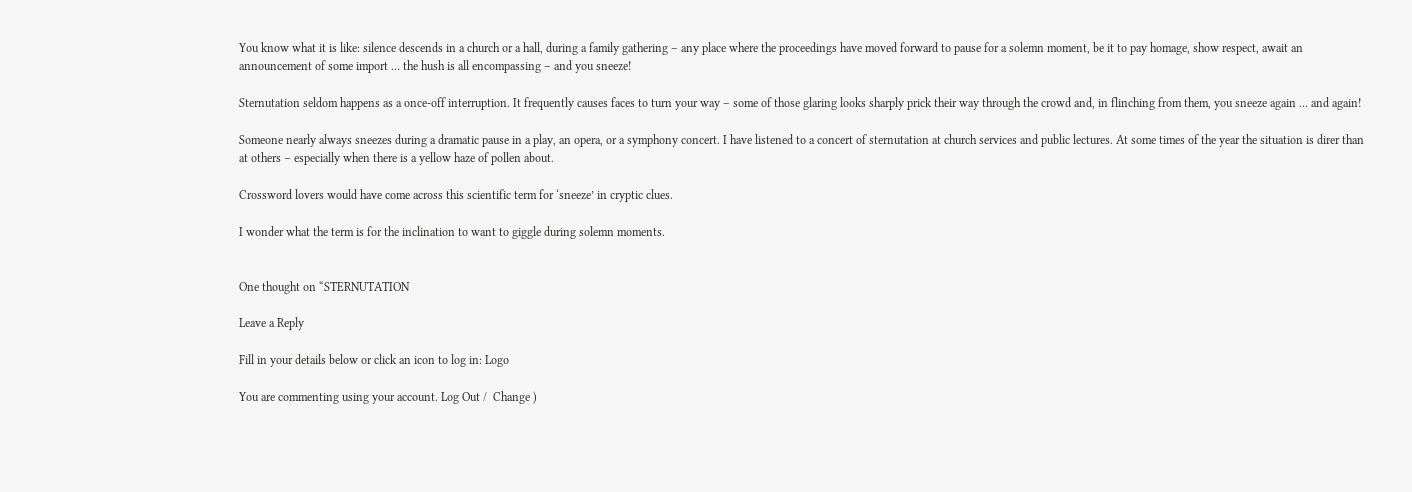You know what it is like: silence descends in a church or a hall, during a family gathering – any place where the proceedings have moved forward to pause for a solemn moment, be it to pay homage, show respect, await an announcement of some import … the hush is all encompassing – and you sneeze!

Sternutation seldom happens as a once-off interruption. It frequently causes faces to turn your way – some of those glaring looks sharply prick their way through the crowd and, in flinching from them, you sneeze again … and again!

Someone nearly always sneezes during a dramatic pause in a play, an opera, or a symphony concert. I have listened to a concert of sternutation at church services and public lectures. At some times of the year the situation is direr than at others – especially when there is a yellow haze of pollen about.

Crossword lovers would have come across this scientific term for ‘sneeze’ in cryptic clues.

I wonder what the term is for the inclination to want to giggle during solemn moments.


One thought on “STERNUTATION

Leave a Reply

Fill in your details below or click an icon to log in: Logo

You are commenting using your account. Log Out /  Change )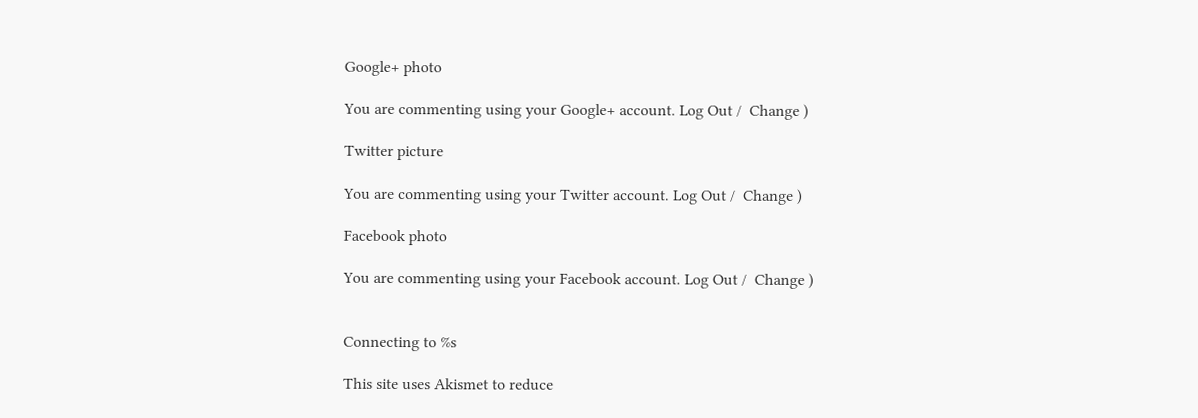Google+ photo

You are commenting using your Google+ account. Log Out /  Change )

Twitter picture

You are commenting using your Twitter account. Log Out /  Change )

Facebook photo

You are commenting using your Facebook account. Log Out /  Change )


Connecting to %s

This site uses Akismet to reduce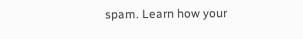spam. Learn how your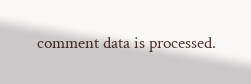comment data is processed.